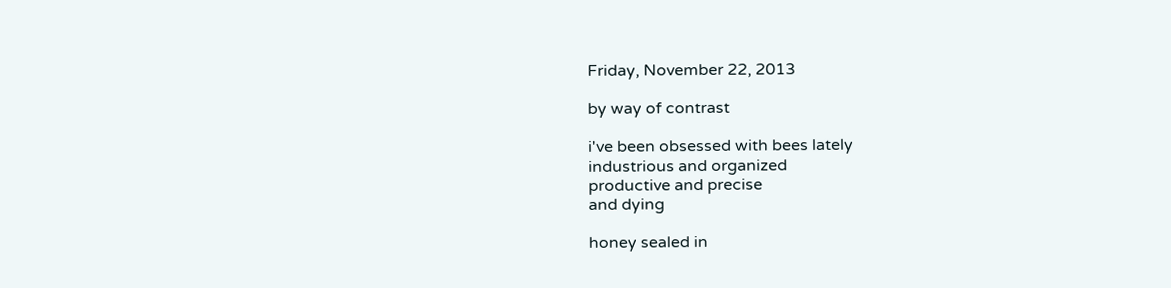Friday, November 22, 2013

by way of contrast

i've been obsessed with bees lately
industrious and organized
productive and precise
and dying

honey sealed in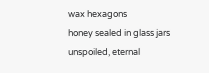wax hexagons
honey sealed in glass jars
unspoiled, eternal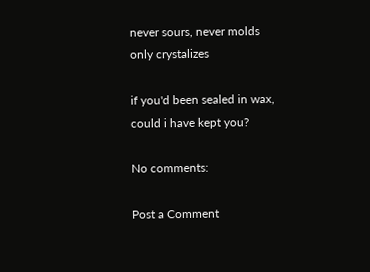never sours, never molds
only crystalizes

if you'd been sealed in wax,
could i have kept you?

No comments:

Post a Comment